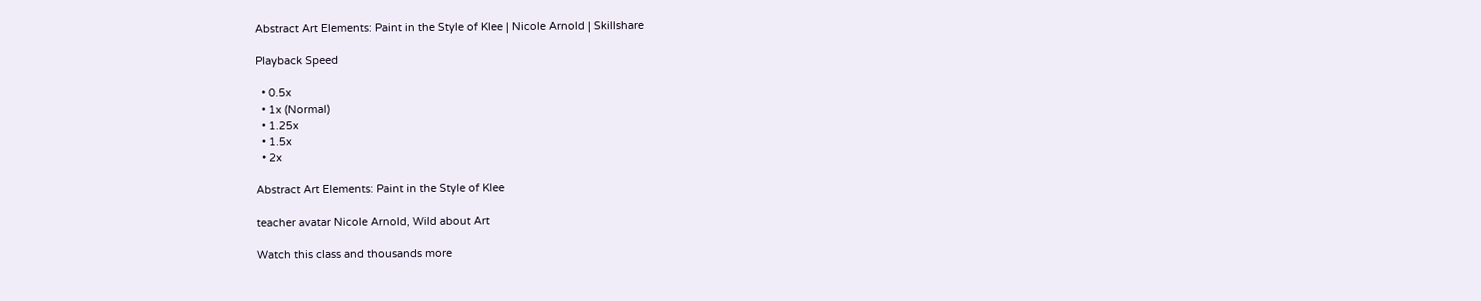Abstract Art Elements: Paint in the Style of Klee | Nicole Arnold | Skillshare

Playback Speed

  • 0.5x
  • 1x (Normal)
  • 1.25x
  • 1.5x
  • 2x

Abstract Art Elements: Paint in the Style of Klee

teacher avatar Nicole Arnold, Wild about Art

Watch this class and thousands more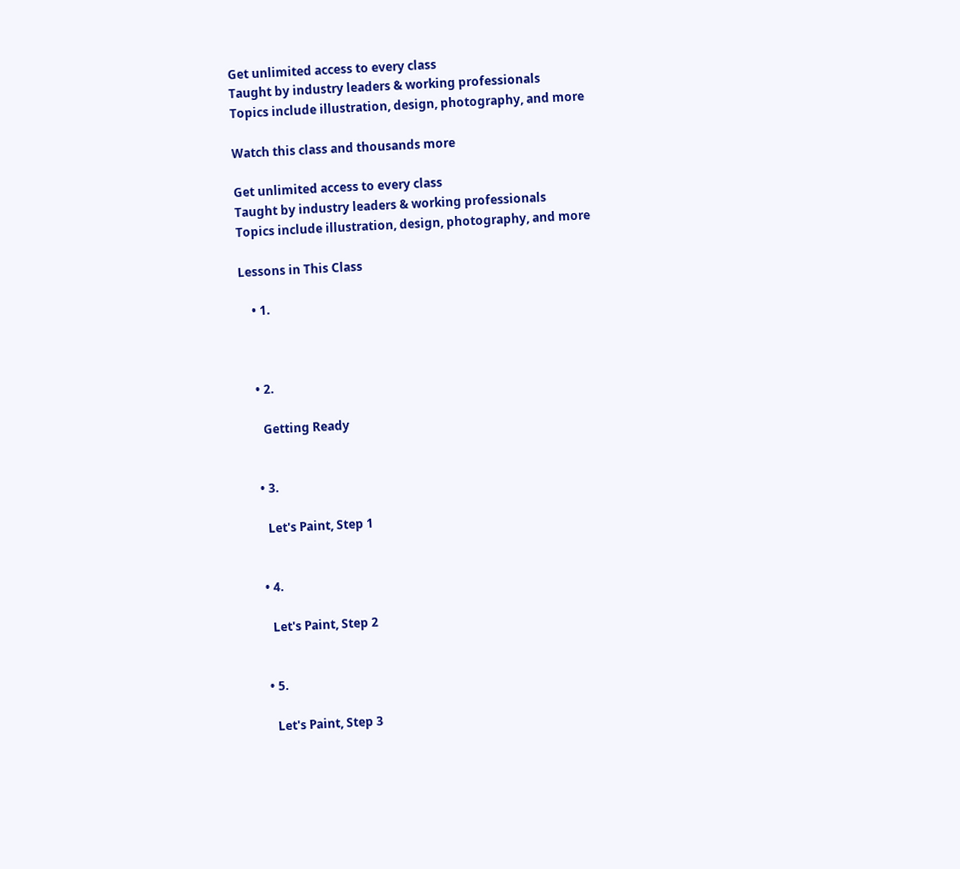Get unlimited access to every class
Taught by industry leaders & working professionals
Topics include illustration, design, photography, and more

Watch this class and thousands more

Get unlimited access to every class
Taught by industry leaders & working professionals
Topics include illustration, design, photography, and more

Lessons in This Class

    • 1.



    • 2.

      Getting Ready


    • 3.

      Let's Paint, Step 1


    • 4.

      Let's Paint, Step 2


    • 5.

      Let's Paint, Step 3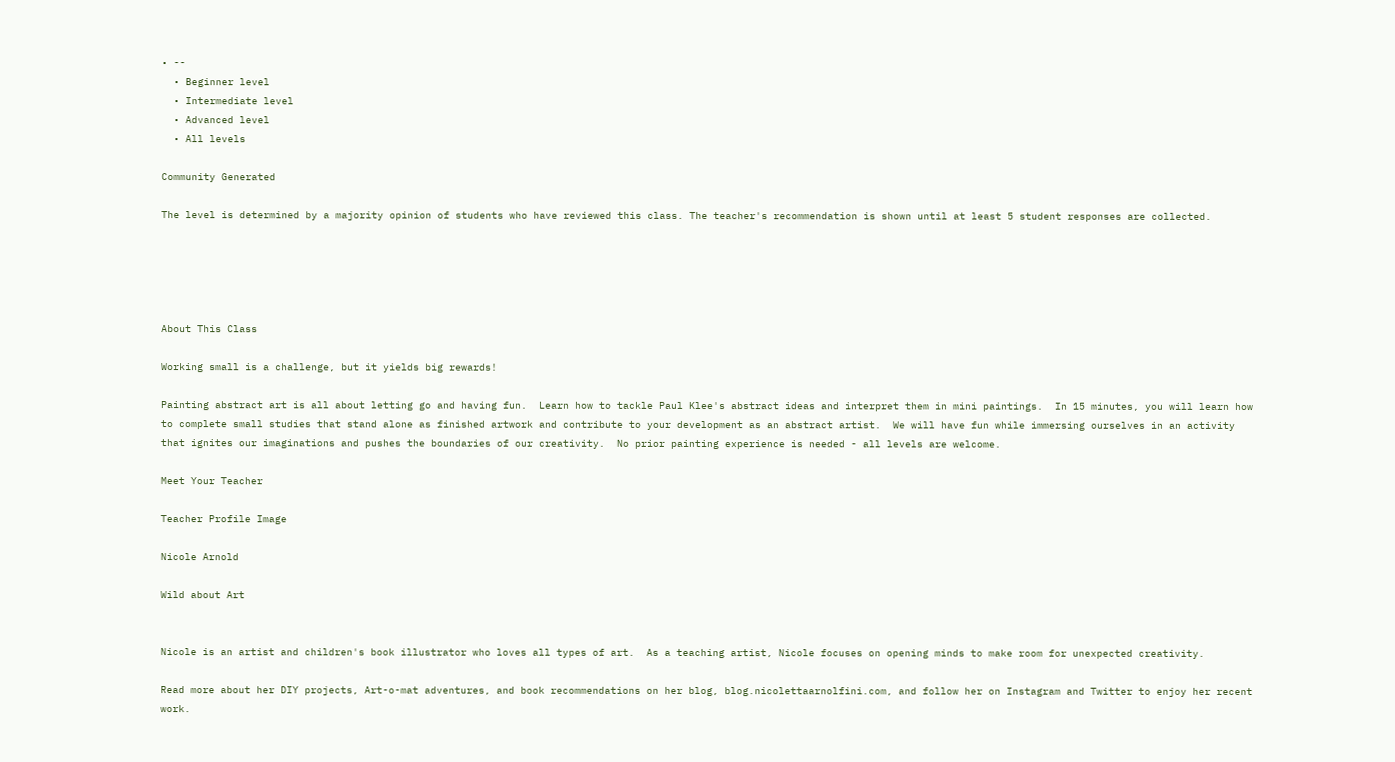• --
  • Beginner level
  • Intermediate level
  • Advanced level
  • All levels

Community Generated

The level is determined by a majority opinion of students who have reviewed this class. The teacher's recommendation is shown until at least 5 student responses are collected.





About This Class

Working small is a challenge, but it yields big rewards!

Painting abstract art is all about letting go and having fun.  Learn how to tackle Paul Klee's abstract ideas and interpret them in mini paintings.  In 15 minutes, you will learn how to complete small studies that stand alone as finished artwork and contribute to your development as an abstract artist.  We will have fun while immersing ourselves in an activity that ignites our imaginations and pushes the boundaries of our creativity.  No prior painting experience is needed - all levels are welcome.

Meet Your Teacher

Teacher Profile Image

Nicole Arnold

Wild about Art


Nicole is an artist and children's book illustrator who loves all types of art.  As a teaching artist, Nicole focuses on opening minds to make room for unexpected creativity.

Read more about her DIY projects, Art-o-mat adventures, and book recommendations on her blog, blog.nicolettaarnolfini.com, and follow her on Instagram and Twitter to enjoy her recent work.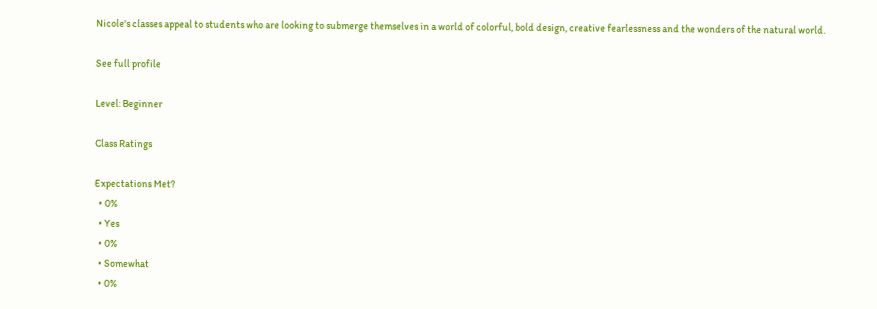Nicole's classes appeal to students who are looking to submerge themselves in a world of colorful, bold design, creative fearlessness and the wonders of the natural world.

See full profile

Level: Beginner

Class Ratings

Expectations Met?
  • 0%
  • Yes
  • 0%
  • Somewhat
  • 0%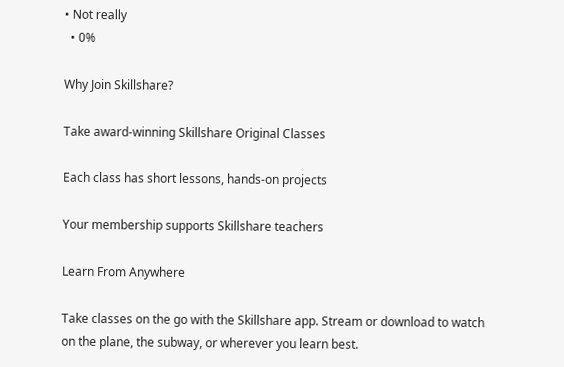• Not really
  • 0%

Why Join Skillshare?

Take award-winning Skillshare Original Classes

Each class has short lessons, hands-on projects

Your membership supports Skillshare teachers

Learn From Anywhere

Take classes on the go with the Skillshare app. Stream or download to watch on the plane, the subway, or wherever you learn best.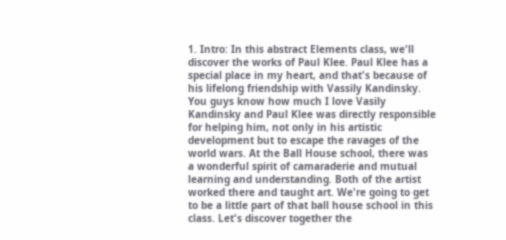1. Intro: In this abstract Elements class, we'll discover the works of Paul Klee. Paul Klee has a special place in my heart, and that's because of his lifelong friendship with Vassily Kandinsky. You guys know how much I love Vasily Kandinsky and Paul Klee was directly responsible for helping him, not only in his artistic development but to escape the ravages of the world wars. At the Ball House school, there was a wonderful spirit of camaraderie and mutual learning and understanding. Both of the artist worked there and taught art. We're going to get to be a little part of that ball house school in this class. Let's discover together the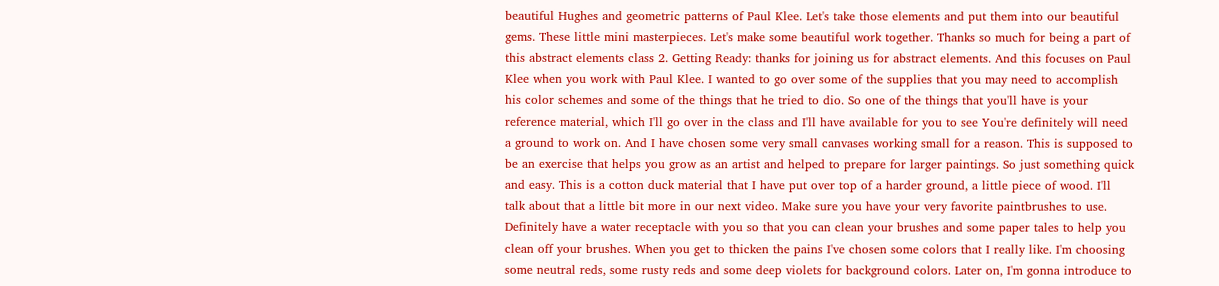beautiful Hughes and geometric patterns of Paul Klee. Let's take those elements and put them into our beautiful gems. These little mini masterpieces. Let's make some beautiful work together. Thanks so much for being a part of this abstract elements class 2. Getting Ready: thanks for joining us for abstract elements. And this focuses on Paul Klee when you work with Paul Klee. I wanted to go over some of the supplies that you may need to accomplish his color schemes and some of the things that he tried to dio. So one of the things that you'll have is your reference material, which I'll go over in the class and I'll have available for you to see You're definitely will need a ground to work on. And I have chosen some very small canvases working small for a reason. This is supposed to be an exercise that helps you grow as an artist and helped to prepare for larger paintings. So just something quick and easy. This is a cotton duck material that I have put over top of a harder ground, a little piece of wood. I'll talk about that a little bit more in our next video. Make sure you have your very favorite paintbrushes to use. Definitely have a water receptacle with you so that you can clean your brushes and some paper tales to help you clean off your brushes. When you get to thicken the pains I've chosen some colors that I really like. I'm choosing some neutral reds, some rusty reds and some deep violets for background colors. Later on, I'm gonna introduce to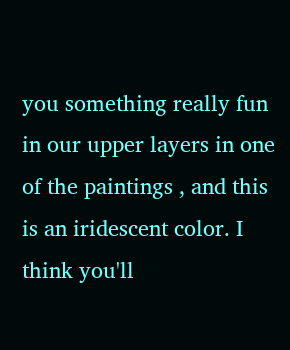you something really fun in our upper layers in one of the paintings , and this is an iridescent color. I think you'll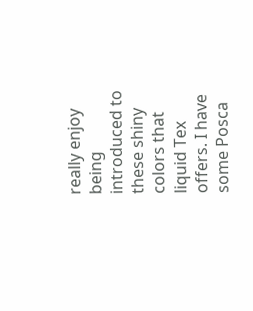really enjoy being introduced to these shiny colors that liquid Tex offers. I have some Posca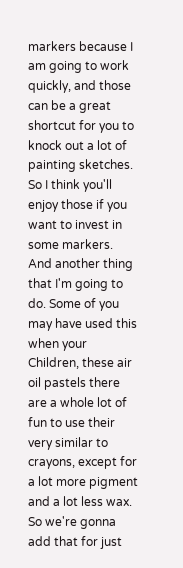markers because I am going to work quickly, and those can be a great shortcut for you to knock out a lot of painting sketches. So I think you'll enjoy those if you want to invest in some markers. And another thing that I'm going to do. Some of you may have used this when your Children, these air oil pastels there are a whole lot of fun to use their very similar to crayons, except for a lot more pigment and a lot less wax. So we're gonna add that for just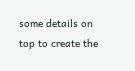some details on top to create the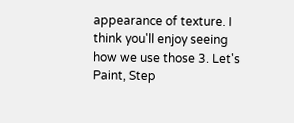appearance of texture. I think you'll enjoy seeing how we use those 3. Let's Paint, Step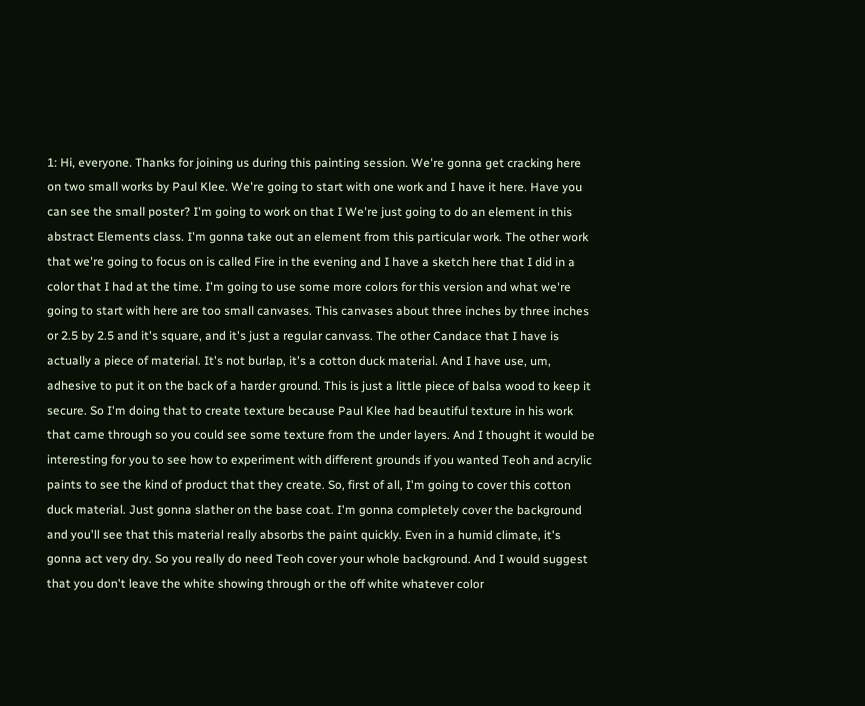1: Hi, everyone. Thanks for joining us during this painting session. We're gonna get cracking here on two small works by Paul Klee. We're going to start with one work and I have it here. Have you can see the small poster? I'm going to work on that I We're just going to do an element in this abstract Elements class. I'm gonna take out an element from this particular work. The other work that we're going to focus on is called Fire in the evening and I have a sketch here that I did in a color that I had at the time. I'm going to use some more colors for this version and what we're going to start with here are too small canvases. This canvases about three inches by three inches or 2.5 by 2.5 and it's square, and it's just a regular canvass. The other Candace that I have is actually a piece of material. It's not burlap, it's a cotton duck material. And I have use, um, adhesive to put it on the back of a harder ground. This is just a little piece of balsa wood to keep it secure. So I'm doing that to create texture because Paul Klee had beautiful texture in his work that came through so you could see some texture from the under layers. And I thought it would be interesting for you to see how to experiment with different grounds if you wanted Teoh and acrylic paints to see the kind of product that they create. So, first of all, I'm going to cover this cotton duck material. Just gonna slather on the base coat. I'm gonna completely cover the background and you'll see that this material really absorbs the paint quickly. Even in a humid climate, it's gonna act very dry. So you really do need Teoh cover your whole background. And I would suggest that you don't leave the white showing through or the off white whatever color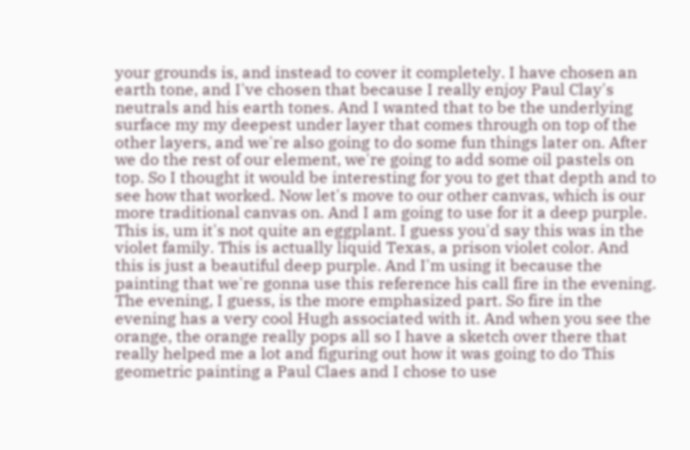your grounds is, and instead to cover it completely. I have chosen an earth tone, and I've chosen that because I really enjoy Paul Clay's neutrals and his earth tones. And I wanted that to be the underlying surface my my deepest under layer that comes through on top of the other layers, and we're also going to do some fun things later on. After we do the rest of our element, we're going to add some oil pastels on top. So I thought it would be interesting for you to get that depth and to see how that worked. Now let's move to our other canvas, which is our more traditional canvas on. And I am going to use for it a deep purple. This is, um it's not quite an eggplant. I guess you'd say this was in the violet family. This is actually liquid Texas, a prison violet color. And this is just a beautiful deep purple. And I'm using it because the painting that we're gonna use this reference his call fire in the evening. The evening, I guess, is the more emphasized part. So fire in the evening has a very cool Hugh associated with it. And when you see the orange, the orange really pops all so I have a sketch over there that really helped me a lot and figuring out how it was going to do This geometric painting a Paul Claes and I chose to use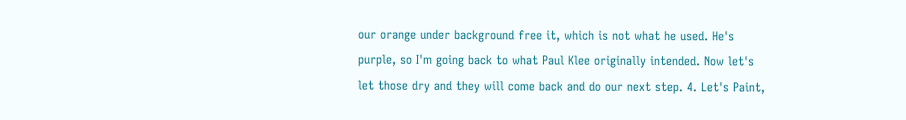our orange under background free it, which is not what he used. He's purple, so I'm going back to what Paul Klee originally intended. Now let's let those dry and they will come back and do our next step. 4. Let's Paint,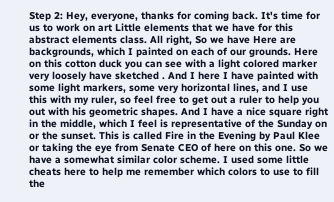Step 2: Hey, everyone, thanks for coming back. It's time for us to work on art Little elements that we have for this abstract elements class. All right, So we have Here are backgrounds, which I painted on each of our grounds. Here on this cotton duck you can see with a light colored marker very loosely have sketched . And I here I have painted with some light markers, some very horizontal lines, and I use this with my ruler, so feel free to get out a ruler to help you out with his geometric shapes. And I have a nice square right in the middle, which I feel is representative of the Sunday on or the sunset. This is called Fire in the Evening by Paul Klee or taking the eye from Senate CEO of here on this one. So we have a somewhat similar color scheme. I used some little cheats here to help me remember which colors to use to fill the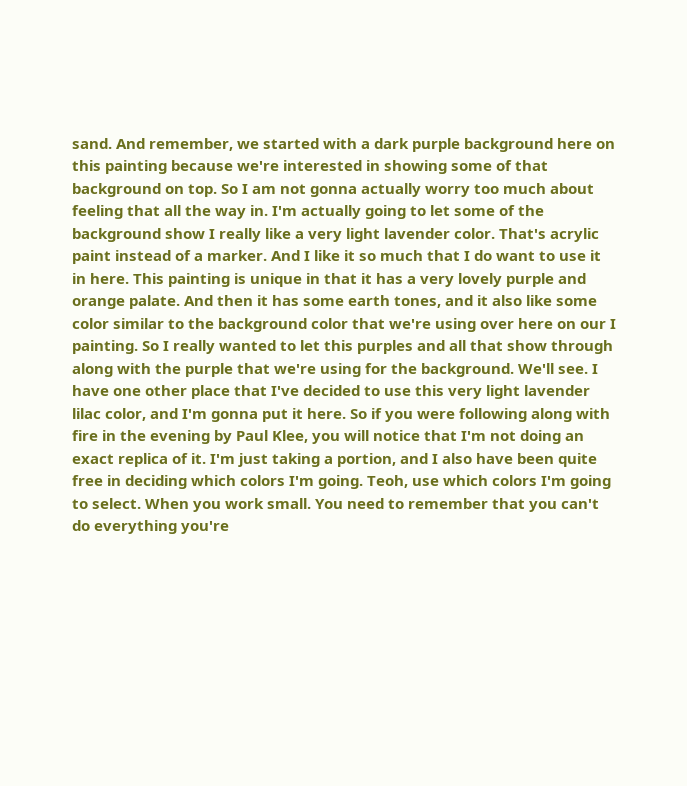sand. And remember, we started with a dark purple background here on this painting because we're interested in showing some of that background on top. So I am not gonna actually worry too much about feeling that all the way in. I'm actually going to let some of the background show I really like a very light lavender color. That's acrylic paint instead of a marker. And I like it so much that I do want to use it in here. This painting is unique in that it has a very lovely purple and orange palate. And then it has some earth tones, and it also like some color similar to the background color that we're using over here on our I painting. So I really wanted to let this purples and all that show through along with the purple that we're using for the background. We'll see. I have one other place that I've decided to use this very light lavender lilac color, and I'm gonna put it here. So if you were following along with fire in the evening by Paul Klee, you will notice that I'm not doing an exact replica of it. I'm just taking a portion, and I also have been quite free in deciding which colors I'm going. Teoh, use which colors I'm going to select. When you work small. You need to remember that you can't do everything you're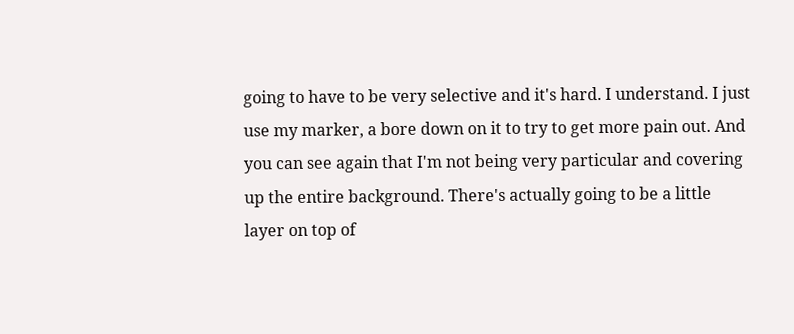going to have to be very selective and it's hard. I understand. I just use my marker, a bore down on it to try to get more pain out. And you can see again that I'm not being very particular and covering up the entire background. There's actually going to be a little layer on top of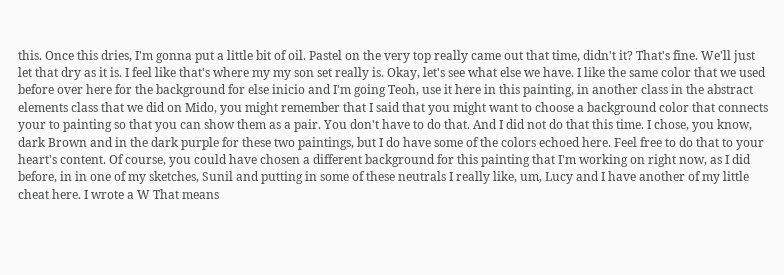this. Once this dries, I'm gonna put a little bit of oil. Pastel on the very top really came out that time, didn't it? That's fine. We'll just let that dry as it is. I feel like that's where my my son set really is. Okay, let's see what else we have. I like the same color that we used before over here for the background for else inicio and I'm going Teoh, use it here in this painting, in another class in the abstract elements class that we did on Mido, you might remember that I said that you might want to choose a background color that connects your to painting so that you can show them as a pair. You don't have to do that. And I did not do that this time. I chose, you know, dark Brown and in the dark purple for these two paintings, but I do have some of the colors echoed here. Feel free to do that to your heart's content. Of course, you could have chosen a different background for this painting that I'm working on right now, as I did before, in in one of my sketches, Sunil and putting in some of these neutrals I really like, um, Lucy and I have another of my little cheat here. I wrote a W That means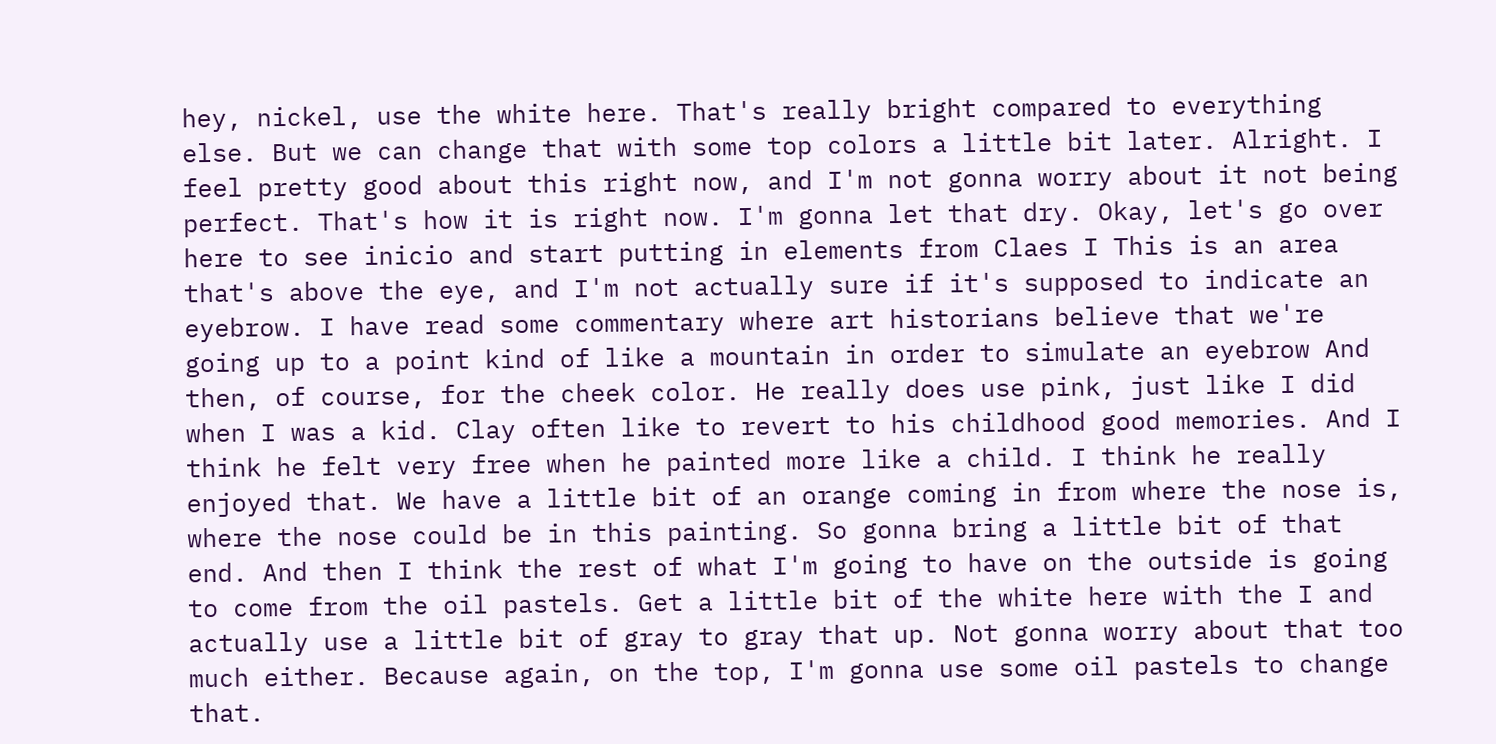hey, nickel, use the white here. That's really bright compared to everything else. But we can change that with some top colors a little bit later. Alright. I feel pretty good about this right now, and I'm not gonna worry about it not being perfect. That's how it is right now. I'm gonna let that dry. Okay, let's go over here to see inicio and start putting in elements from Claes I This is an area that's above the eye, and I'm not actually sure if it's supposed to indicate an eyebrow. I have read some commentary where art historians believe that we're going up to a point kind of like a mountain in order to simulate an eyebrow And then, of course, for the cheek color. He really does use pink, just like I did when I was a kid. Clay often like to revert to his childhood good memories. And I think he felt very free when he painted more like a child. I think he really enjoyed that. We have a little bit of an orange coming in from where the nose is, where the nose could be in this painting. So gonna bring a little bit of that end. And then I think the rest of what I'm going to have on the outside is going to come from the oil pastels. Get a little bit of the white here with the I and actually use a little bit of gray to gray that up. Not gonna worry about that too much either. Because again, on the top, I'm gonna use some oil pastels to change that.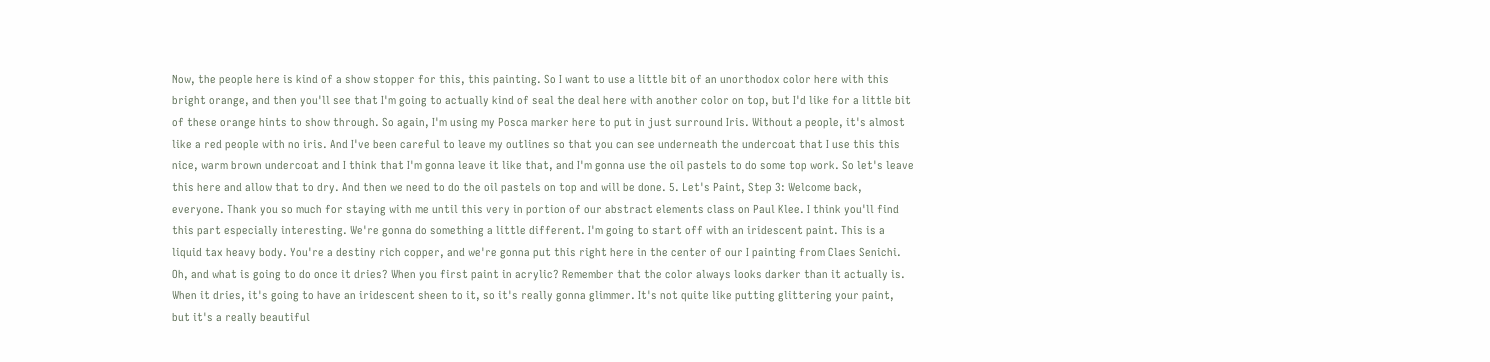Now, the people here is kind of a show stopper for this, this painting. So I want to use a little bit of an unorthodox color here with this bright orange, and then you'll see that I'm going to actually kind of seal the deal here with another color on top, but I'd like for a little bit of these orange hints to show through. So again, I'm using my Posca marker here to put in just surround Iris. Without a people, it's almost like a red people with no iris. And I've been careful to leave my outlines so that you can see underneath the undercoat that I use this this nice, warm brown undercoat and I think that I'm gonna leave it like that, and I'm gonna use the oil pastels to do some top work. So let's leave this here and allow that to dry. And then we need to do the oil pastels on top and will be done. 5. Let's Paint, Step 3: Welcome back, everyone. Thank you so much for staying with me until this very in portion of our abstract elements class on Paul Klee. I think you'll find this part especially interesting. We're gonna do something a little different. I'm going to start off with an iridescent paint. This is a liquid tax heavy body. You're a destiny rich copper, and we're gonna put this right here in the center of our I painting from Claes Senichi. Oh, and what is going to do once it dries? When you first paint in acrylic? Remember that the color always looks darker than it actually is. When it dries, it's going to have an iridescent sheen to it, so it's really gonna glimmer. It's not quite like putting glittering your paint, but it's a really beautiful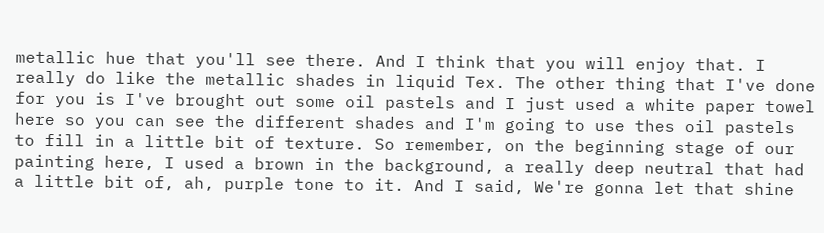metallic hue that you'll see there. And I think that you will enjoy that. I really do like the metallic shades in liquid Tex. The other thing that I've done for you is I've brought out some oil pastels and I just used a white paper towel here so you can see the different shades and I'm going to use thes oil pastels to fill in a little bit of texture. So remember, on the beginning stage of our painting here, I used a brown in the background, a really deep neutral that had a little bit of, ah, purple tone to it. And I said, We're gonna let that shine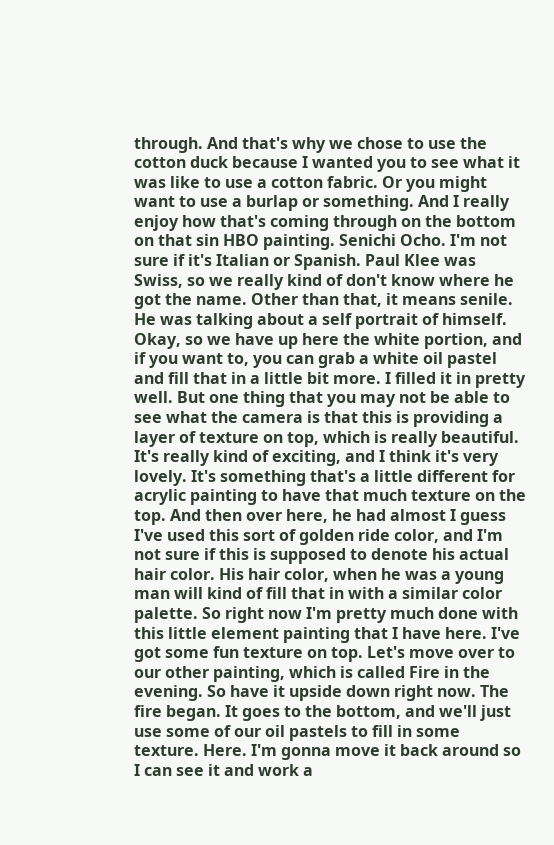through. And that's why we chose to use the cotton duck because I wanted you to see what it was like to use a cotton fabric. Or you might want to use a burlap or something. And I really enjoy how that's coming through on the bottom on that sin HBO painting. Senichi Ocho. I'm not sure if it's Italian or Spanish. Paul Klee was Swiss, so we really kind of don't know where he got the name. Other than that, it means senile. He was talking about a self portrait of himself. Okay, so we have up here the white portion, and if you want to, you can grab a white oil pastel and fill that in a little bit more. I filled it in pretty well. But one thing that you may not be able to see what the camera is that this is providing a layer of texture on top, which is really beautiful. It's really kind of exciting, and I think it's very lovely. It's something that's a little different for acrylic painting to have that much texture on the top. And then over here, he had almost I guess I've used this sort of golden ride color, and I'm not sure if this is supposed to denote his actual hair color. His hair color, when he was a young man will kind of fill that in with a similar color palette. So right now I'm pretty much done with this little element painting that I have here. I've got some fun texture on top. Let's move over to our other painting, which is called Fire in the evening. So have it upside down right now. The fire began. It goes to the bottom, and we'll just use some of our oil pastels to fill in some texture. Here. I'm gonna move it back around so I can see it and work a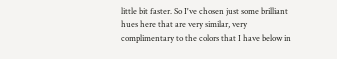little bit faster. So I've chosen just some brilliant hues here that are very similar, very complimentary to the colors that I have below in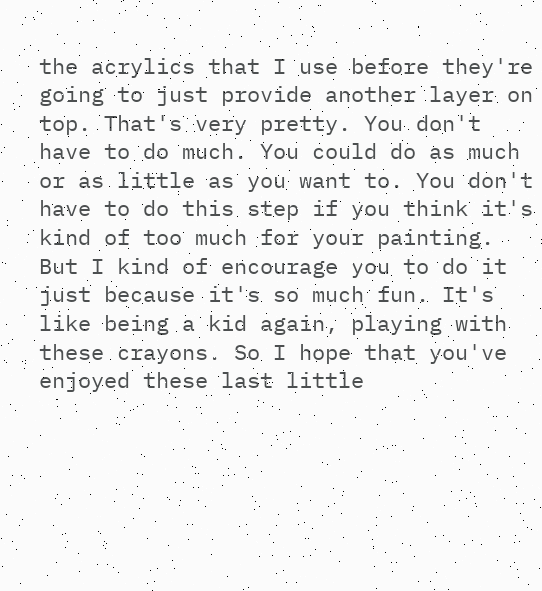the acrylics that I use before they're going to just provide another layer on top. That's very pretty. You don't have to do much. You could do as much or as little as you want to. You don't have to do this step if you think it's kind of too much for your painting. But I kind of encourage you to do it just because it's so much fun. It's like being a kid again, playing with these crayons. So I hope that you've enjoyed these last little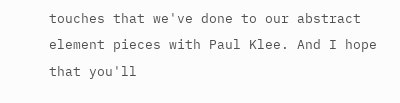touches that we've done to our abstract element pieces with Paul Klee. And I hope that you'll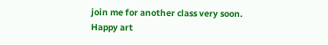join me for another class very soon. Happy art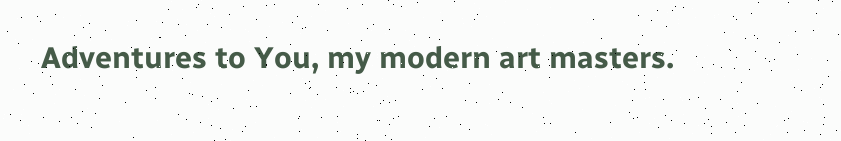Adventures to You, my modern art masters.